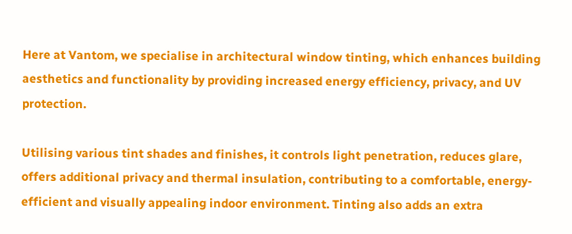Here at Vantom, we specialise in architectural window tinting, which enhances building aesthetics and functionality by providing increased energy efficiency, privacy, and UV protection.

Utilising various tint shades and finishes, it controls light penetration, reduces glare, offers additional privacy and thermal insulation, contributing to a comfortable, energy-efficient and visually appealing indoor environment. Tinting also adds an extra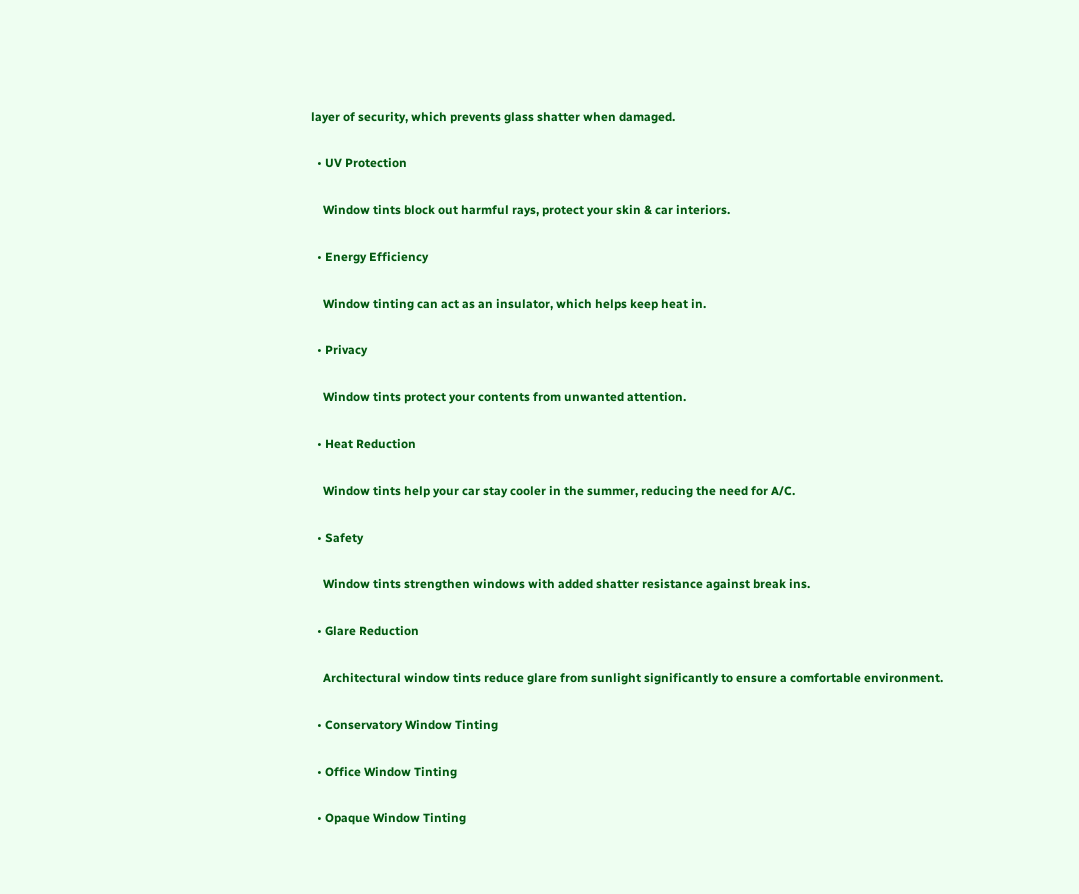layer of security, which prevents glass shatter when damaged.

  • UV Protection

    Window tints block out harmful rays, protect your skin & car interiors.

  • Energy Efficiency

    Window tinting can act as an insulator, which helps keep heat in.

  • Privacy

    Window tints protect your contents from unwanted attention.

  • Heat Reduction

    Window tints help your car stay cooler in the summer, reducing the need for A/C.

  • Safety

    Window tints strengthen windows with added shatter resistance against break ins.

  • Glare Reduction

    Architectural window tints reduce glare from sunlight significantly to ensure a comfortable environment.

  • Conservatory Window Tinting

  • Office Window Tinting

  • Opaque Window Tinting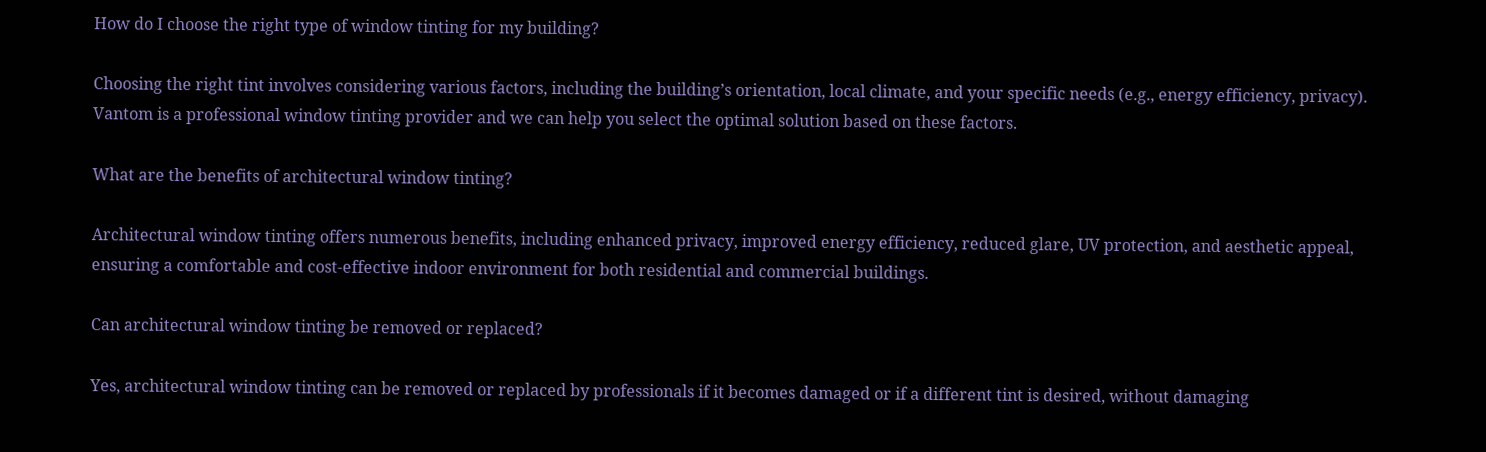How do I choose the right type of window tinting for my building?

Choosing the right tint involves considering various factors, including the building’s orientation, local climate, and your specific needs (e.g., energy efficiency, privacy). Vantom is a professional window tinting provider and we can help you select the optimal solution based on these factors.

What are the benefits of architectural window tinting?

Architectural window tinting offers numerous benefits, including enhanced privacy, improved energy efficiency, reduced glare, UV protection, and aesthetic appeal, ensuring a comfortable and cost-effective indoor environment for both residential and commercial buildings.

Can architectural window tinting be removed or replaced?

Yes, architectural window tinting can be removed or replaced by professionals if it becomes damaged or if a different tint is desired, without damaging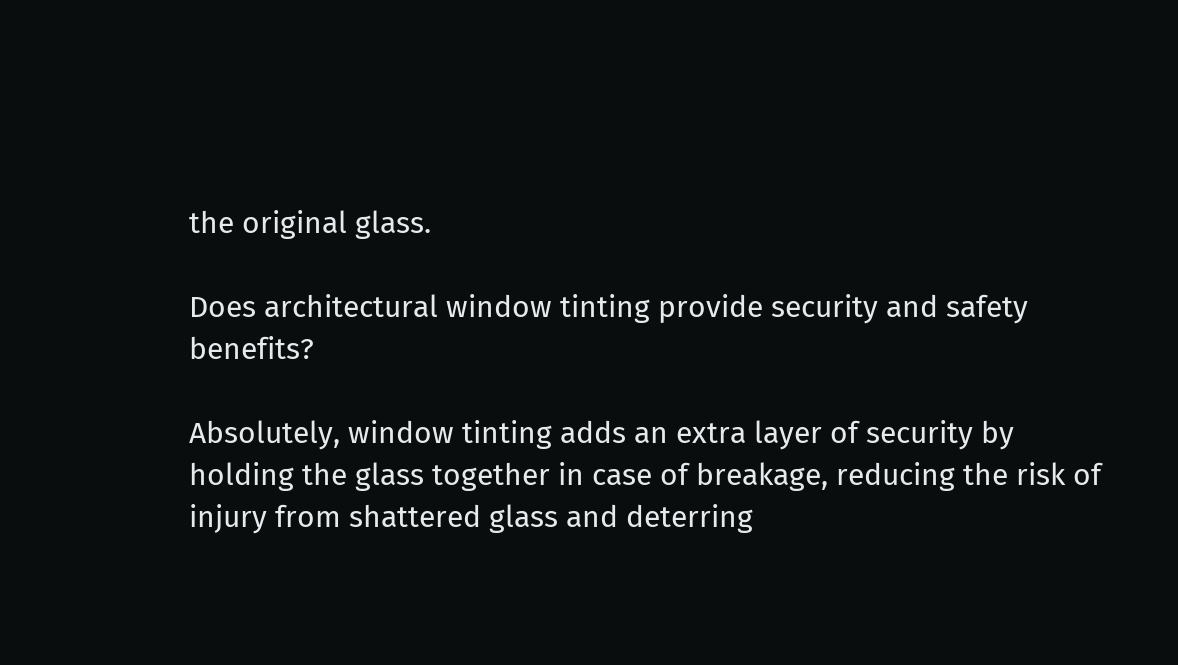the original glass.

Does architectural window tinting provide security and safety benefits?

Absolutely, window tinting adds an extra layer of security by holding the glass together in case of breakage, reducing the risk of injury from shattered glass and deterring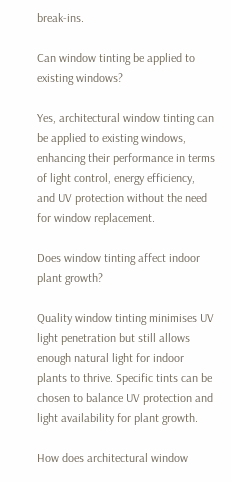break-ins.

Can window tinting be applied to existing windows?

Yes, architectural window tinting can be applied to existing windows, enhancing their performance in terms of light control, energy efficiency, and UV protection without the need for window replacement.

Does window tinting affect indoor plant growth?

Quality window tinting minimises UV light penetration but still allows enough natural light for indoor plants to thrive. Specific tints can be chosen to balance UV protection and light availability for plant growth.

How does architectural window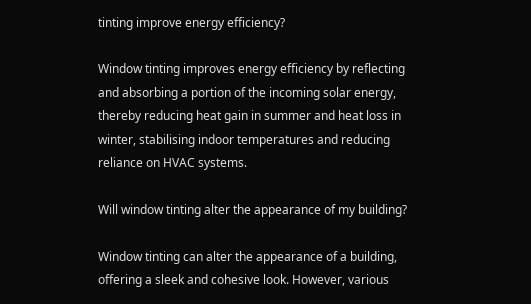tinting improve energy efficiency?

Window tinting improves energy efficiency by reflecting and absorbing a portion of the incoming solar energy, thereby reducing heat gain in summer and heat loss in winter, stabilising indoor temperatures and reducing reliance on HVAC systems.

Will window tinting alter the appearance of my building?

Window tinting can alter the appearance of a building, offering a sleek and cohesive look. However, various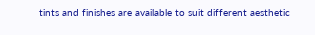tints and finishes are available to suit different aesthetic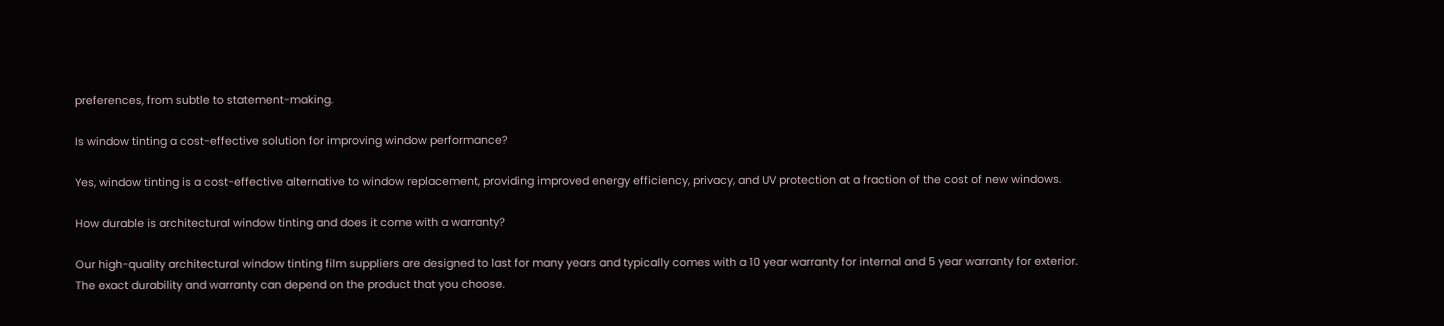preferences, from subtle to statement-making.

Is window tinting a cost-effective solution for improving window performance?

Yes, window tinting is a cost-effective alternative to window replacement, providing improved energy efficiency, privacy, and UV protection at a fraction of the cost of new windows.

How durable is architectural window tinting and does it come with a warranty?

Our high-quality architectural window tinting film suppliers are designed to last for many years and typically comes with a 10 year warranty for internal and 5 year warranty for exterior. The exact durability and warranty can depend on the product that you choose.